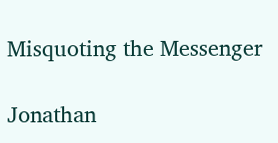Misquoting the Messenger

Jonathan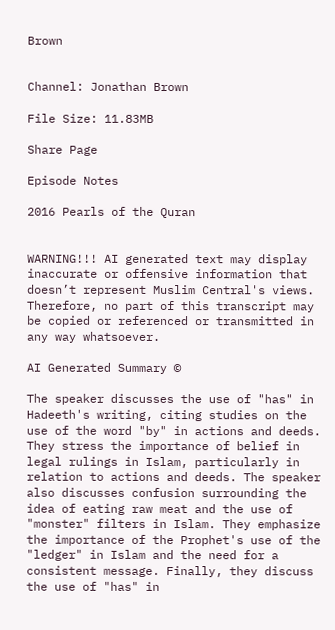Brown


Channel: Jonathan Brown

File Size: 11.83MB

Share Page

Episode Notes

2016 Pearls of the Quran


WARNING!!! AI generated text may display inaccurate or offensive information that doesn’t represent Muslim Central's views. Therefore, no part of this transcript may be copied or referenced or transmitted in any way whatsoever.

AI Generated Summary ©

The speaker discusses the use of "has" in Hadeeth's writing, citing studies on the use of the word "by" in actions and deeds. They stress the importance of belief in legal rulings in Islam, particularly in relation to actions and deeds. The speaker also discusses confusion surrounding the idea of eating raw meat and the use of "monster" filters in Islam. They emphasize the importance of the Prophet's use of the "ledger" in Islam and the need for a consistent message. Finally, they discuss the use of "has" in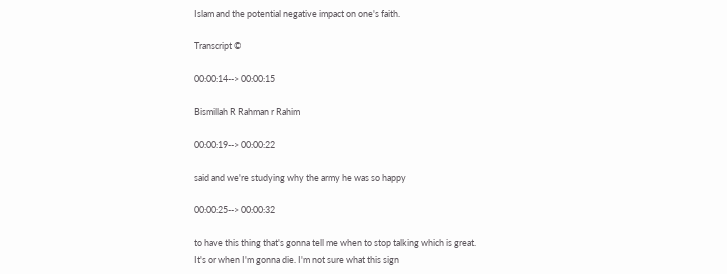Islam and the potential negative impact on one's faith.

Transcript ©

00:00:14--> 00:00:15

Bismillah R Rahman r Rahim

00:00:19--> 00:00:22

said and we're studying why the army he was so happy

00:00:25--> 00:00:32

to have this thing that's gonna tell me when to stop talking which is great. It's or when I'm gonna die. I'm not sure what this sign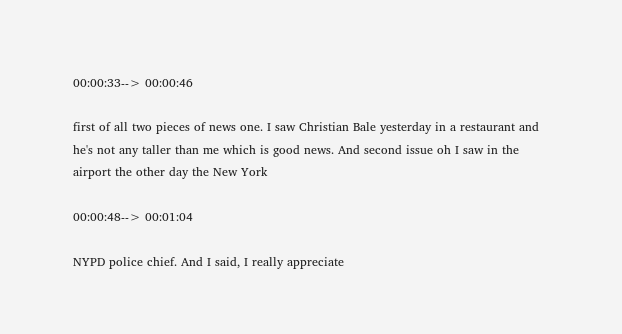00:00:33--> 00:00:46

first of all two pieces of news one. I saw Christian Bale yesterday in a restaurant and he's not any taller than me which is good news. And second issue oh I saw in the airport the other day the New York

00:00:48--> 00:01:04

NYPD police chief. And I said, I really appreciate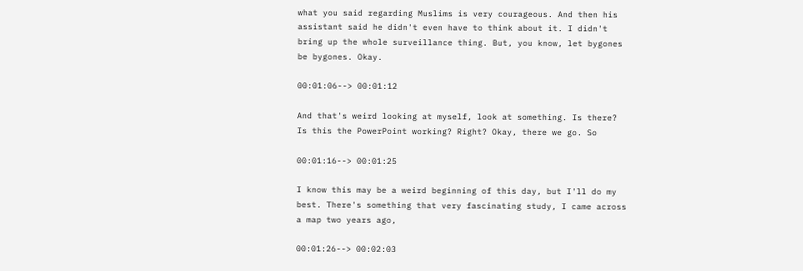what you said regarding Muslims is very courageous. And then his assistant said he didn't even have to think about it. I didn't bring up the whole surveillance thing. But, you know, let bygones be bygones. Okay.

00:01:06--> 00:01:12

And that's weird looking at myself, look at something. Is there? Is this the PowerPoint working? Right? Okay, there we go. So

00:01:16--> 00:01:25

I know this may be a weird beginning of this day, but I'll do my best. There's something that very fascinating study, I came across a map two years ago,

00:01:26--> 00:02:03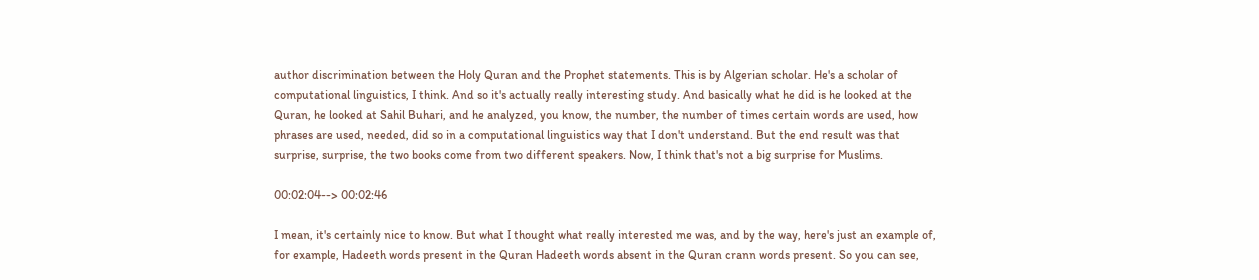author discrimination between the Holy Quran and the Prophet statements. This is by Algerian scholar. He's a scholar of computational linguistics, I think. And so it's actually really interesting study. And basically what he did is he looked at the Quran, he looked at Sahil Buhari, and he analyzed, you know, the number, the number of times certain words are used, how phrases are used, needed, did so in a computational linguistics way that I don't understand. But the end result was that surprise, surprise, the two books come from two different speakers. Now, I think that's not a big surprise for Muslims.

00:02:04--> 00:02:46

I mean, it's certainly nice to know. But what I thought what really interested me was, and by the way, here's just an example of, for example, Hadeeth words present in the Quran Hadeeth words absent in the Quran crann words present. So you can see,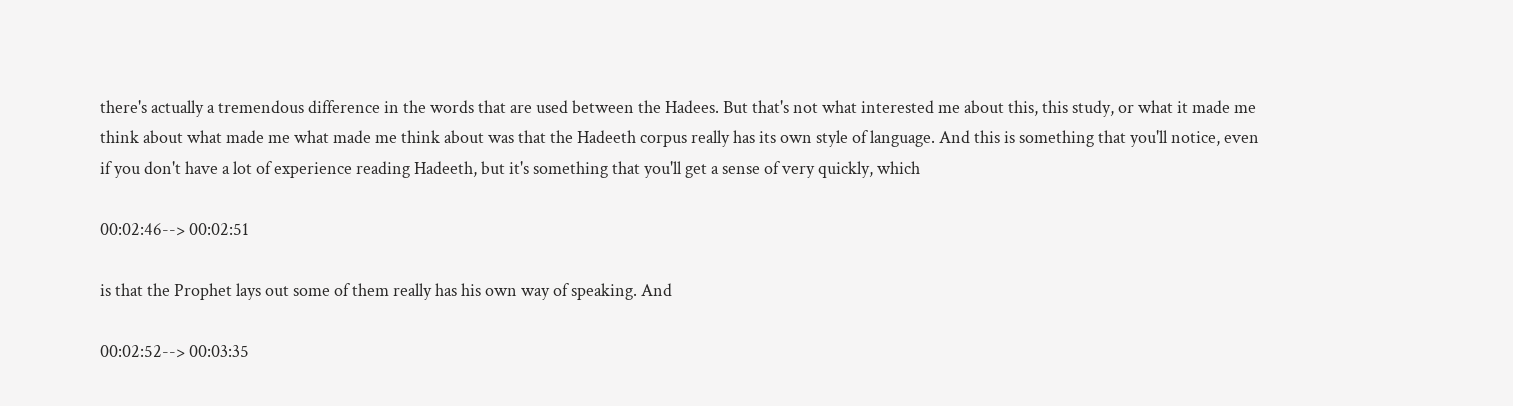there's actually a tremendous difference in the words that are used between the Hadees. But that's not what interested me about this, this study, or what it made me think about what made me what made me think about was that the Hadeeth corpus really has its own style of language. And this is something that you'll notice, even if you don't have a lot of experience reading Hadeeth, but it's something that you'll get a sense of very quickly, which

00:02:46--> 00:02:51

is that the Prophet lays out some of them really has his own way of speaking. And

00:02:52--> 00:03:35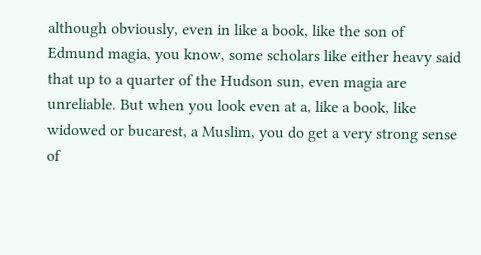although obviously, even in like a book, like the son of Edmund magia, you know, some scholars like either heavy said that up to a quarter of the Hudson sun, even magia are unreliable. But when you look even at a, like a book, like widowed or bucarest, a Muslim, you do get a very strong sense of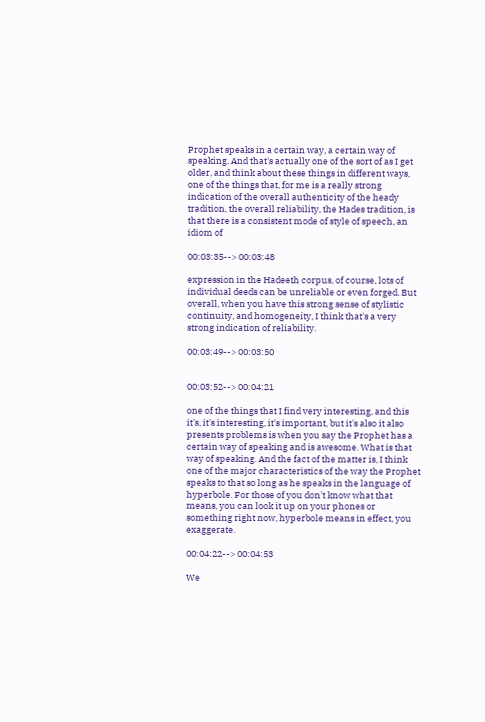Prophet speaks in a certain way, a certain way of speaking. And that's actually one of the sort of as I get older, and think about these things in different ways, one of the things that, for me is a really strong indication of the overall authenticity of the heady tradition, the overall reliability, the Hades tradition, is that there is a consistent mode of style of speech, an idiom of

00:03:35--> 00:03:48

expression in the Hadeeth corpus, of course, lots of individual deeds can be unreliable or even forged. But overall, when you have this strong sense of stylistic continuity, and homogeneity, I think that's a very strong indication of reliability.

00:03:49--> 00:03:50


00:03:52--> 00:04:21

one of the things that I find very interesting, and this it's, it's interesting, it's important, but it's also it also presents problems is when you say the Prophet has a certain way of speaking and is awesome. What is that way of speaking. And the fact of the matter is, I think one of the major characteristics of the way the Prophet speaks to that so long as he speaks in the language of hyperbole. For those of you don't know what that means, you can look it up on your phones or something right now, hyperbole means in effect, you exaggerate.

00:04:22--> 00:04:53

We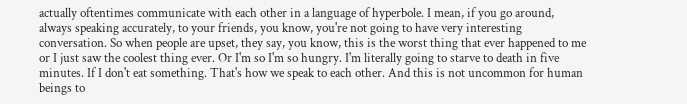actually oftentimes communicate with each other in a language of hyperbole. I mean, if you go around, always speaking accurately, to your friends, you know, you're not going to have very interesting conversation. So when people are upset, they say, you know, this is the worst thing that ever happened to me or I just saw the coolest thing ever. Or I'm so I'm so hungry. I'm literally going to starve to death in five minutes. If I don't eat something. That's how we speak to each other. And this is not uncommon for human beings to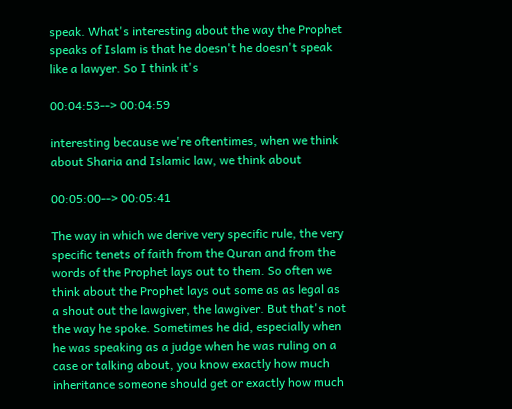speak. What's interesting about the way the Prophet speaks of Islam is that he doesn't he doesn't speak like a lawyer. So I think it's

00:04:53--> 00:04:59

interesting because we're oftentimes, when we think about Sharia and Islamic law, we think about

00:05:00--> 00:05:41

The way in which we derive very specific rule, the very specific tenets of faith from the Quran and from the words of the Prophet lays out to them. So often we think about the Prophet lays out some as as legal as a shout out the lawgiver, the lawgiver. But that's not the way he spoke. Sometimes he did, especially when he was speaking as a judge when he was ruling on a case or talking about, you know exactly how much inheritance someone should get or exactly how much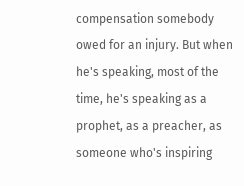compensation somebody owed for an injury. But when he's speaking, most of the time, he's speaking as a prophet, as a preacher, as someone who's inspiring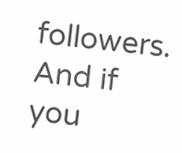followers. And if you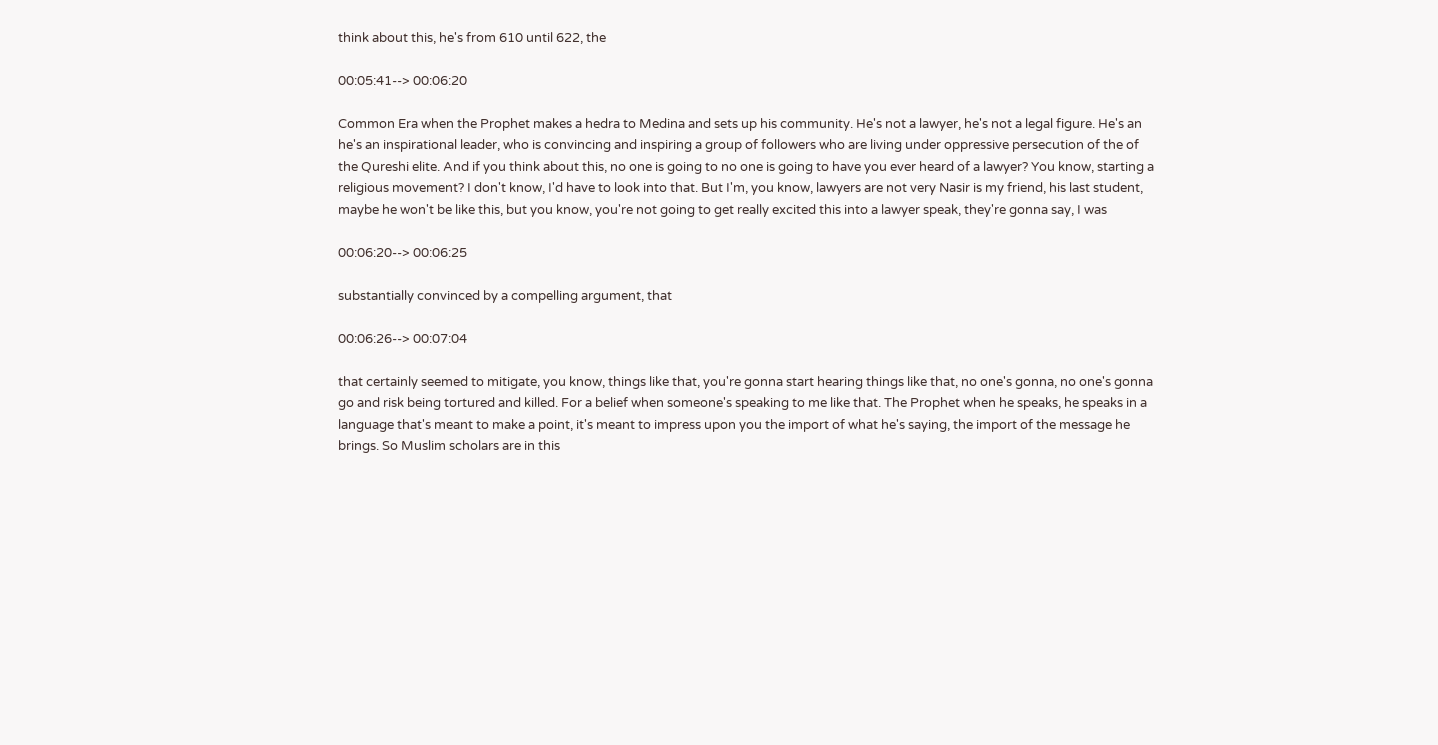think about this, he's from 610 until 622, the

00:05:41--> 00:06:20

Common Era when the Prophet makes a hedra to Medina and sets up his community. He's not a lawyer, he's not a legal figure. He's an he's an inspirational leader, who is convincing and inspiring a group of followers who are living under oppressive persecution of the of the Qureshi elite. And if you think about this, no one is going to no one is going to have you ever heard of a lawyer? You know, starting a religious movement? I don't know, I'd have to look into that. But I'm, you know, lawyers are not very Nasir is my friend, his last student, maybe he won't be like this, but you know, you're not going to get really excited this into a lawyer speak, they're gonna say, I was

00:06:20--> 00:06:25

substantially convinced by a compelling argument, that

00:06:26--> 00:07:04

that certainly seemed to mitigate, you know, things like that, you're gonna start hearing things like that, no one's gonna, no one's gonna go and risk being tortured and killed. For a belief when someone's speaking to me like that. The Prophet when he speaks, he speaks in a language that's meant to make a point, it's meant to impress upon you the import of what he's saying, the import of the message he brings. So Muslim scholars are in this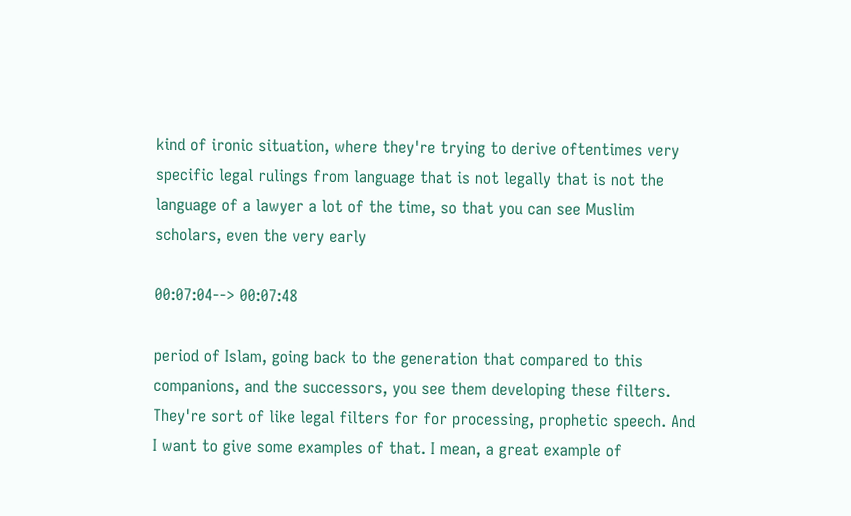kind of ironic situation, where they're trying to derive oftentimes very specific legal rulings from language that is not legally that is not the language of a lawyer a lot of the time, so that you can see Muslim scholars, even the very early

00:07:04--> 00:07:48

period of Islam, going back to the generation that compared to this companions, and the successors, you see them developing these filters. They're sort of like legal filters for for processing, prophetic speech. And I want to give some examples of that. I mean, a great example of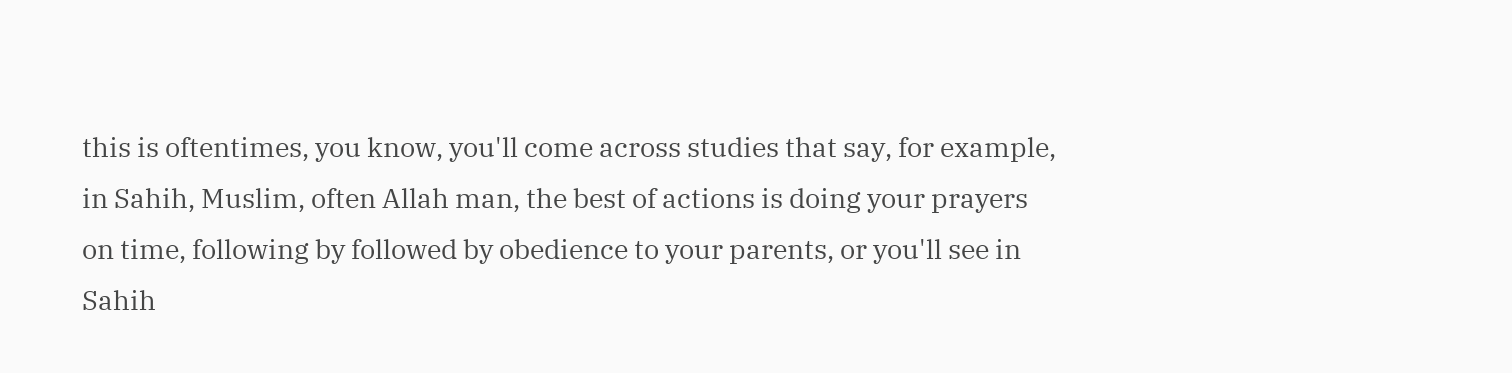this is oftentimes, you know, you'll come across studies that say, for example, in Sahih, Muslim, often Allah man, the best of actions is doing your prayers on time, following by followed by obedience to your parents, or you'll see in Sahih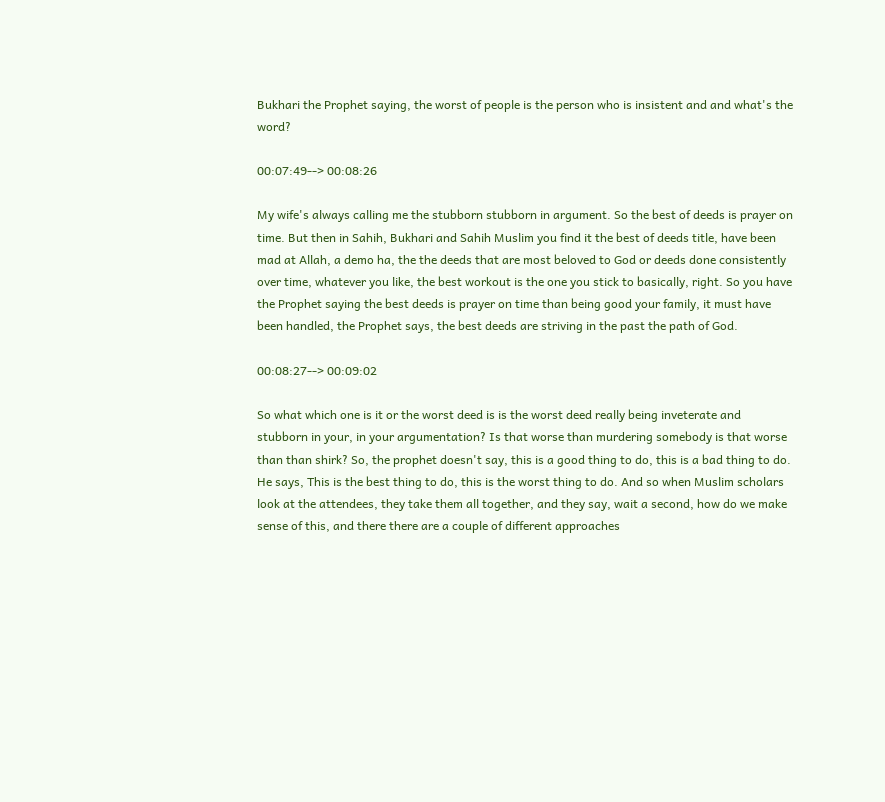Bukhari the Prophet saying, the worst of people is the person who is insistent and and what's the word?

00:07:49--> 00:08:26

My wife's always calling me the stubborn stubborn in argument. So the best of deeds is prayer on time. But then in Sahih, Bukhari and Sahih Muslim you find it the best of deeds title, have been mad at Allah, a demo ha, the the deeds that are most beloved to God or deeds done consistently over time, whatever you like, the best workout is the one you stick to basically, right. So you have the Prophet saying the best deeds is prayer on time than being good your family, it must have been handled, the Prophet says, the best deeds are striving in the past the path of God.

00:08:27--> 00:09:02

So what which one is it or the worst deed is is the worst deed really being inveterate and stubborn in your, in your argumentation? Is that worse than murdering somebody is that worse than than shirk? So, the prophet doesn't say, this is a good thing to do, this is a bad thing to do. He says, This is the best thing to do, this is the worst thing to do. And so when Muslim scholars look at the attendees, they take them all together, and they say, wait a second, how do we make sense of this, and there there are a couple of different approaches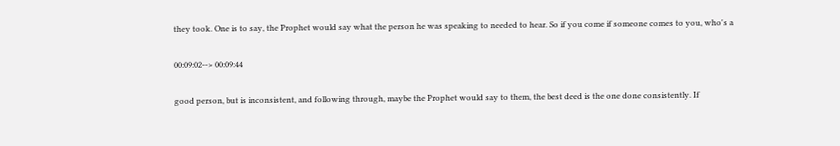they took. One is to say, the Prophet would say what the person he was speaking to needed to hear. So if you come if someone comes to you, who's a

00:09:02--> 00:09:44

good person, but is inconsistent, and following through, maybe the Prophet would say to them, the best deed is the one done consistently. If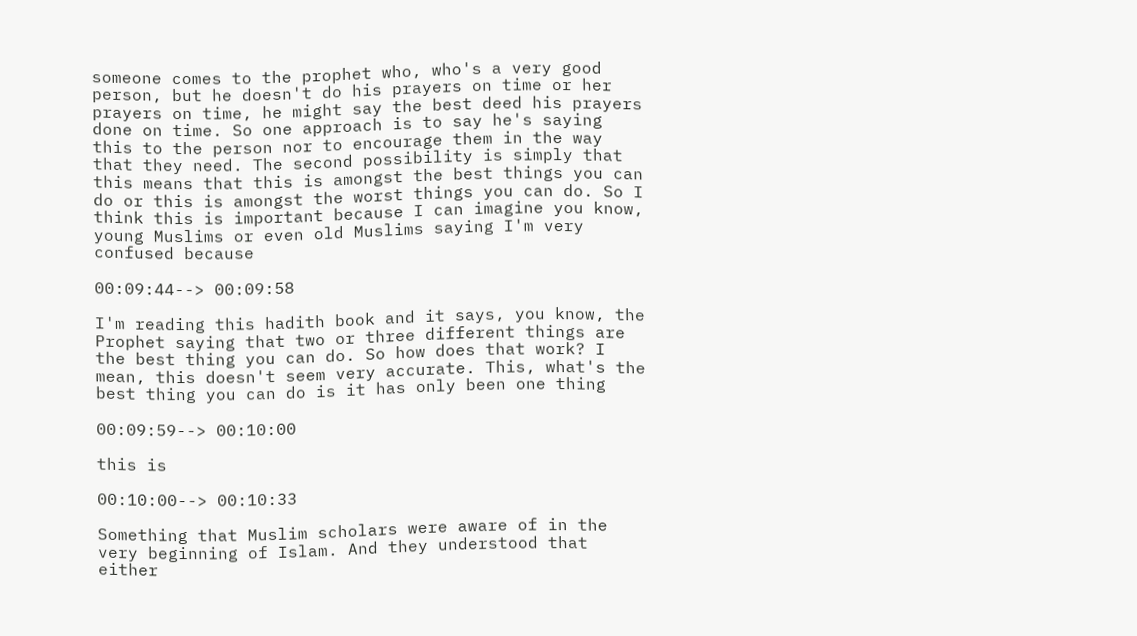someone comes to the prophet who, who's a very good person, but he doesn't do his prayers on time or her prayers on time, he might say the best deed his prayers done on time. So one approach is to say he's saying this to the person nor to encourage them in the way that they need. The second possibility is simply that this means that this is amongst the best things you can do or this is amongst the worst things you can do. So I think this is important because I can imagine you know, young Muslims or even old Muslims saying I'm very confused because

00:09:44--> 00:09:58

I'm reading this hadith book and it says, you know, the Prophet saying that two or three different things are the best thing you can do. So how does that work? I mean, this doesn't seem very accurate. This, what's the best thing you can do is it has only been one thing

00:09:59--> 00:10:00

this is

00:10:00--> 00:10:33

Something that Muslim scholars were aware of in the very beginning of Islam. And they understood that either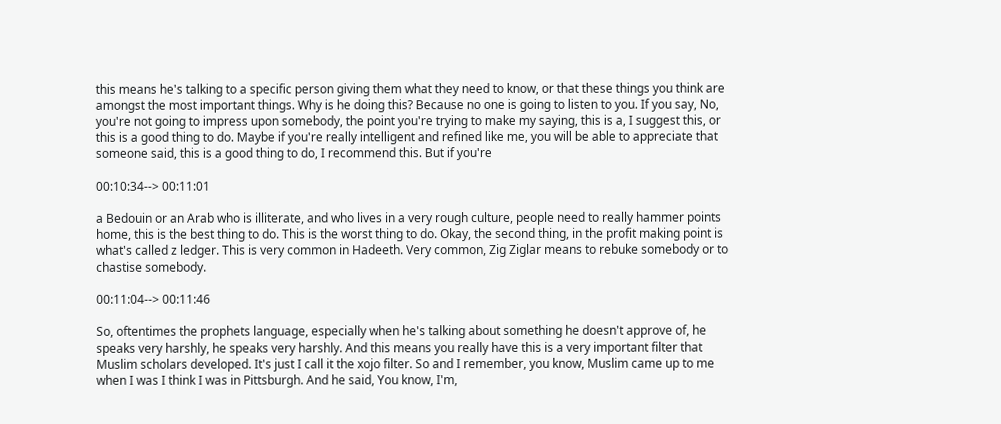this means he's talking to a specific person giving them what they need to know, or that these things you think are amongst the most important things. Why is he doing this? Because no one is going to listen to you. If you say, No, you're not going to impress upon somebody, the point you're trying to make my saying, this is a, I suggest this, or this is a good thing to do. Maybe if you're really intelligent and refined like me, you will be able to appreciate that someone said, this is a good thing to do, I recommend this. But if you're

00:10:34--> 00:11:01

a Bedouin or an Arab who is illiterate, and who lives in a very rough culture, people need to really hammer points home, this is the best thing to do. This is the worst thing to do. Okay, the second thing, in the profit making point is what's called z ledger. This is very common in Hadeeth. Very common, Zig Ziglar means to rebuke somebody or to chastise somebody.

00:11:04--> 00:11:46

So, oftentimes the prophets language, especially when he's talking about something he doesn't approve of, he speaks very harshly, he speaks very harshly. And this means you really have this is a very important filter that Muslim scholars developed. It's just I call it the xojo filter. So and I remember, you know, Muslim came up to me when I was I think I was in Pittsburgh. And he said, You know, I'm,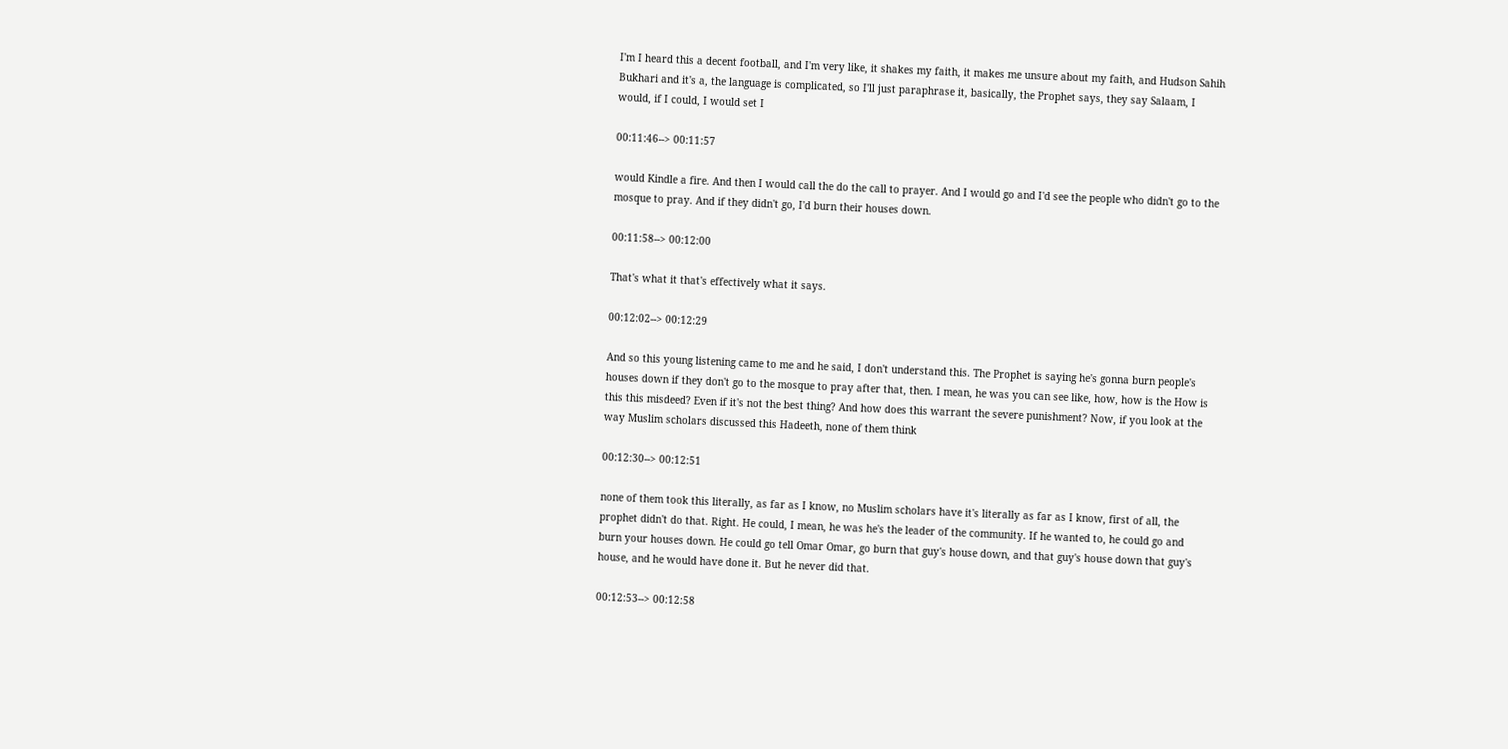I'm I heard this a decent football, and I'm very like, it shakes my faith, it makes me unsure about my faith, and Hudson Sahih Bukhari and it's a, the language is complicated, so I'll just paraphrase it, basically, the Prophet says, they say Salaam, I would, if I could, I would set I

00:11:46--> 00:11:57

would Kindle a fire. And then I would call the do the call to prayer. And I would go and I'd see the people who didn't go to the mosque to pray. And if they didn't go, I'd burn their houses down.

00:11:58--> 00:12:00

That's what it that's effectively what it says.

00:12:02--> 00:12:29

And so this young listening came to me and he said, I don't understand this. The Prophet is saying he's gonna burn people's houses down if they don't go to the mosque to pray after that, then. I mean, he was you can see like, how, how is the How is this this misdeed? Even if it's not the best thing? And how does this warrant the severe punishment? Now, if you look at the way Muslim scholars discussed this Hadeeth, none of them think

00:12:30--> 00:12:51

none of them took this literally, as far as I know, no Muslim scholars have it's literally as far as I know, first of all, the prophet didn't do that. Right. He could, I mean, he was he's the leader of the community. If he wanted to, he could go and burn your houses down. He could go tell Omar Omar, go burn that guy's house down, and that guy's house down that guy's house, and he would have done it. But he never did that.

00:12:53--> 00:12:58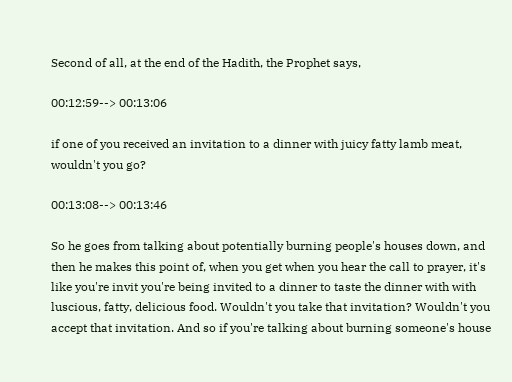Second of all, at the end of the Hadith, the Prophet says,

00:12:59--> 00:13:06

if one of you received an invitation to a dinner with juicy fatty lamb meat, wouldn't you go?

00:13:08--> 00:13:46

So he goes from talking about potentially burning people's houses down, and then he makes this point of, when you get when you hear the call to prayer, it's like you're invit you're being invited to a dinner to taste the dinner with with luscious, fatty, delicious food. Wouldn't you take that invitation? Wouldn't you accept that invitation. And so if you're talking about burning someone's house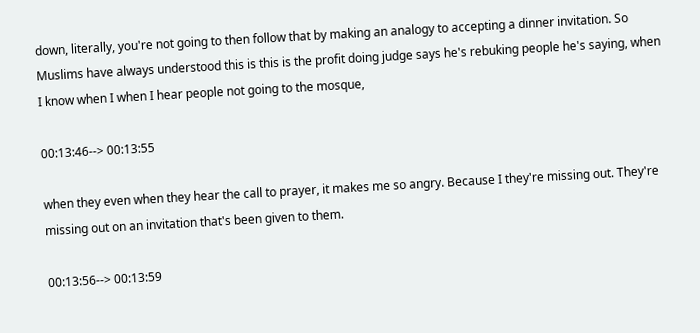down, literally, you're not going to then follow that by making an analogy to accepting a dinner invitation. So Muslims have always understood this is this is the profit doing judge says he's rebuking people he's saying, when I know when I when I hear people not going to the mosque,

00:13:46--> 00:13:55

when they even when they hear the call to prayer, it makes me so angry. Because I they're missing out. They're missing out on an invitation that's been given to them.

00:13:56--> 00:13:59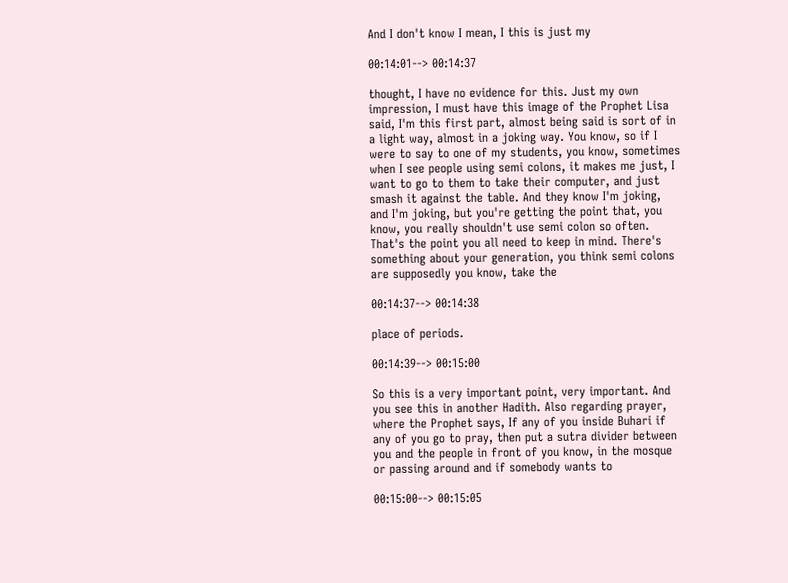And I don't know I mean, I this is just my

00:14:01--> 00:14:37

thought, I have no evidence for this. Just my own impression, I must have this image of the Prophet Lisa said, I'm this first part, almost being said is sort of in a light way, almost in a joking way. You know, so if I were to say to one of my students, you know, sometimes when I see people using semi colons, it makes me just, I want to go to them to take their computer, and just smash it against the table. And they know I'm joking, and I'm joking, but you're getting the point that, you know, you really shouldn't use semi colon so often. That's the point you all need to keep in mind. There's something about your generation, you think semi colons are supposedly you know, take the

00:14:37--> 00:14:38

place of periods.

00:14:39--> 00:15:00

So this is a very important point, very important. And you see this in another Hadith. Also regarding prayer, where the Prophet says, If any of you inside Buhari if any of you go to pray, then put a sutra divider between you and the people in front of you know, in the mosque or passing around and if somebody wants to

00:15:00--> 00:15:05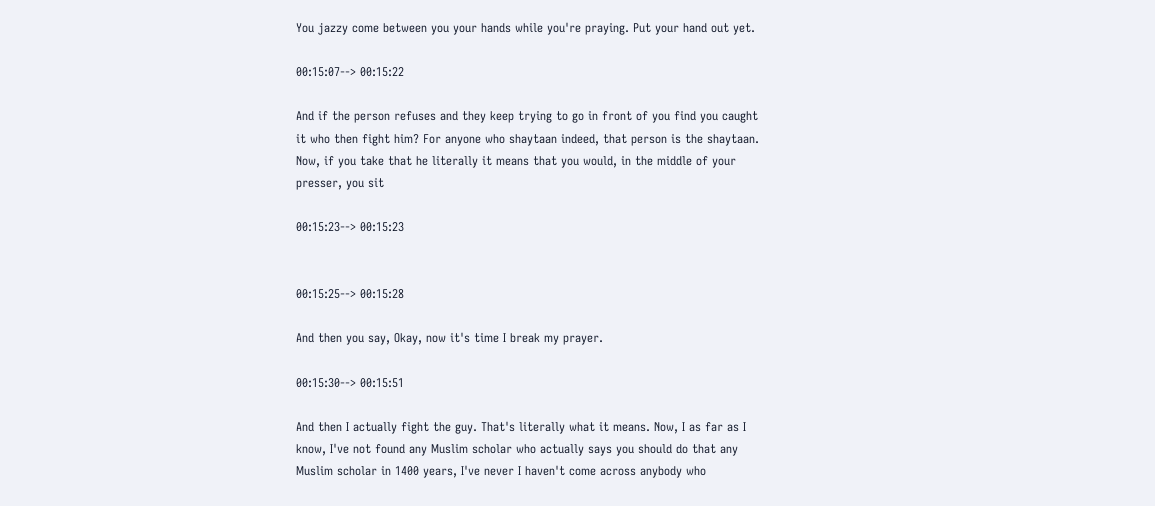You jazzy come between you your hands while you're praying. Put your hand out yet.

00:15:07--> 00:15:22

And if the person refuses and they keep trying to go in front of you find you caught it who then fight him? For anyone who shaytaan indeed, that person is the shaytaan. Now, if you take that he literally it means that you would, in the middle of your presser, you sit

00:15:23--> 00:15:23


00:15:25--> 00:15:28

And then you say, Okay, now it's time I break my prayer.

00:15:30--> 00:15:51

And then I actually fight the guy. That's literally what it means. Now, I as far as I know, I've not found any Muslim scholar who actually says you should do that any Muslim scholar in 1400 years, I've never I haven't come across anybody who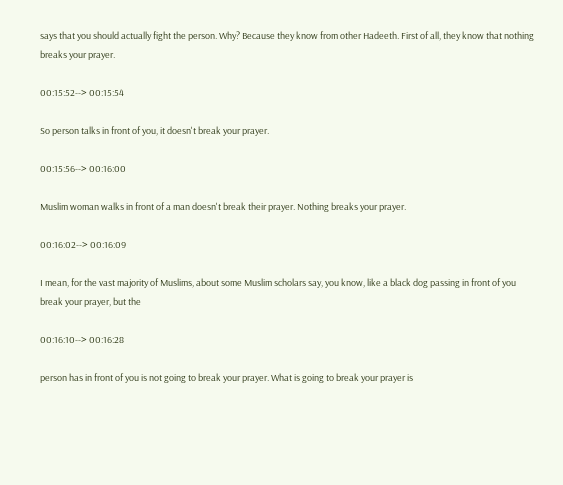says that you should actually fight the person. Why? Because they know from other Hadeeth. First of all, they know that nothing breaks your prayer.

00:15:52--> 00:15:54

So person talks in front of you, it doesn't break your prayer.

00:15:56--> 00:16:00

Muslim woman walks in front of a man doesn't break their prayer. Nothing breaks your prayer.

00:16:02--> 00:16:09

I mean, for the vast majority of Muslims, about some Muslim scholars say, you know, like a black dog passing in front of you break your prayer, but the

00:16:10--> 00:16:28

person has in front of you is not going to break your prayer. What is going to break your prayer is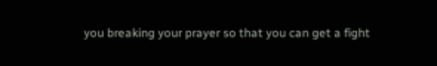you breaking your prayer so that you can get a fight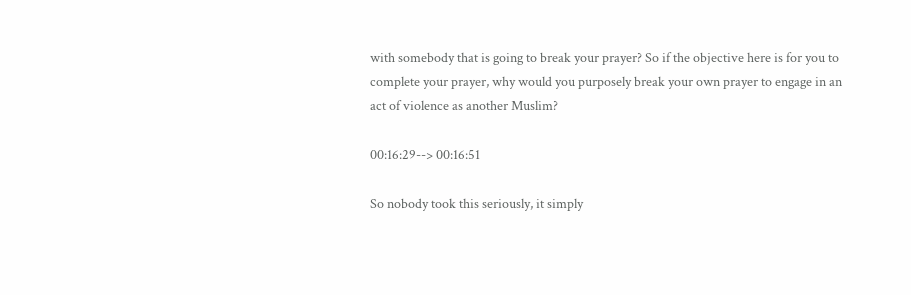with somebody that is going to break your prayer? So if the objective here is for you to complete your prayer, why would you purposely break your own prayer to engage in an act of violence as another Muslim?

00:16:29--> 00:16:51

So nobody took this seriously, it simply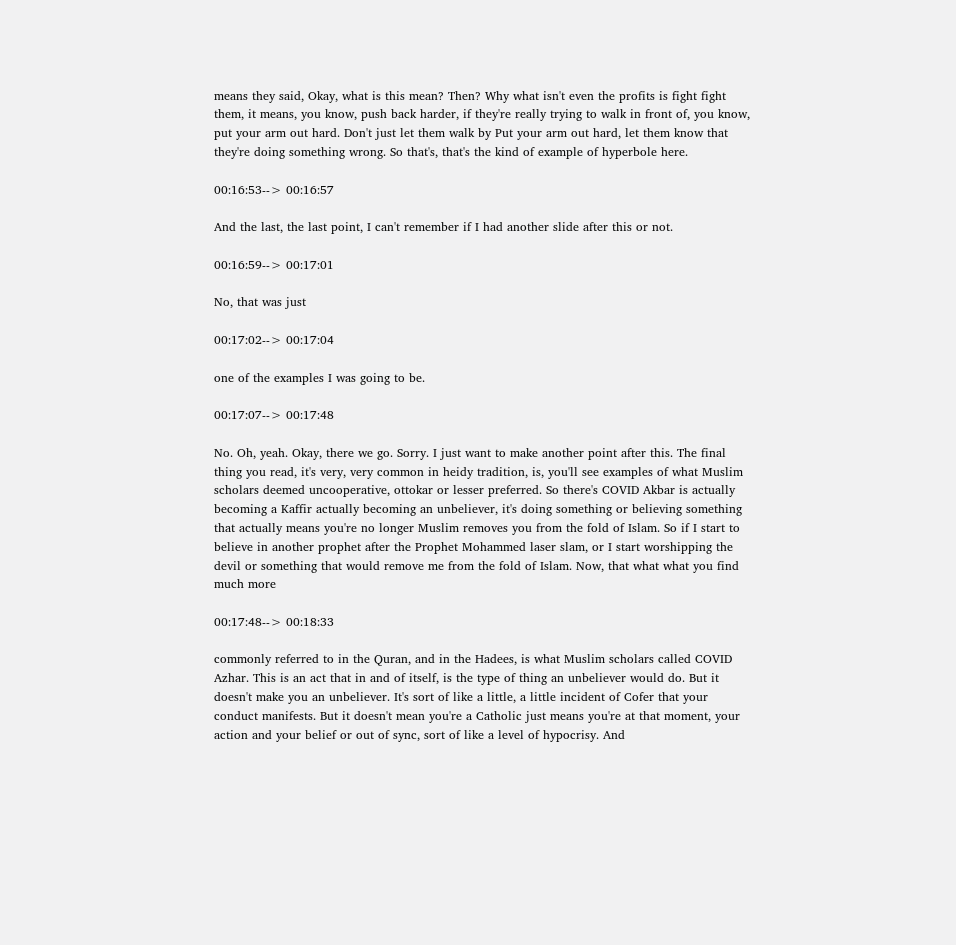means they said, Okay, what is this mean? Then? Why what isn't even the profits is fight fight them, it means, you know, push back harder, if they're really trying to walk in front of, you know, put your arm out hard. Don't just let them walk by Put your arm out hard, let them know that they're doing something wrong. So that's, that's the kind of example of hyperbole here.

00:16:53--> 00:16:57

And the last, the last point, I can't remember if I had another slide after this or not.

00:16:59--> 00:17:01

No, that was just

00:17:02--> 00:17:04

one of the examples I was going to be.

00:17:07--> 00:17:48

No. Oh, yeah. Okay, there we go. Sorry. I just want to make another point after this. The final thing you read, it's very, very common in heidy tradition, is, you'll see examples of what Muslim scholars deemed uncooperative, ottokar or lesser preferred. So there's COVID Akbar is actually becoming a Kaffir actually becoming an unbeliever, it's doing something or believing something that actually means you're no longer Muslim removes you from the fold of Islam. So if I start to believe in another prophet after the Prophet Mohammed laser slam, or I start worshipping the devil or something that would remove me from the fold of Islam. Now, that what what you find much more

00:17:48--> 00:18:33

commonly referred to in the Quran, and in the Hadees, is what Muslim scholars called COVID Azhar. This is an act that in and of itself, is the type of thing an unbeliever would do. But it doesn't make you an unbeliever. It's sort of like a little, a little incident of Cofer that your conduct manifests. But it doesn't mean you're a Catholic just means you're at that moment, your action and your belief or out of sync, sort of like a level of hypocrisy. And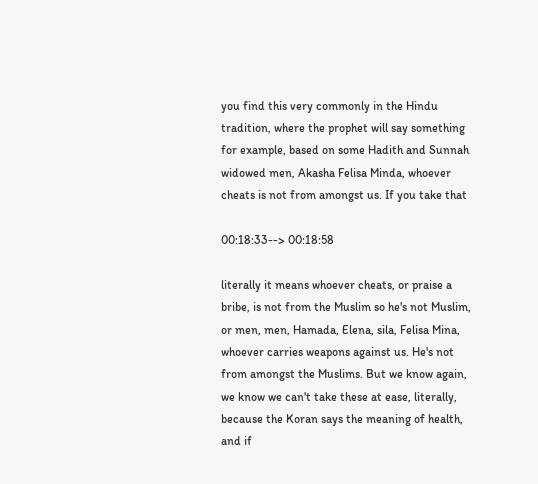you find this very commonly in the Hindu tradition, where the prophet will say something for example, based on some Hadith and Sunnah widowed men, Akasha Felisa Minda, whoever cheats is not from amongst us. If you take that

00:18:33--> 00:18:58

literally it means whoever cheats, or praise a bribe, is not from the Muslim so he's not Muslim, or men, men, Hamada, Elena, sila, Felisa Mina, whoever carries weapons against us. He's not from amongst the Muslims. But we know again, we know we can't take these at ease, literally, because the Koran says the meaning of health, and if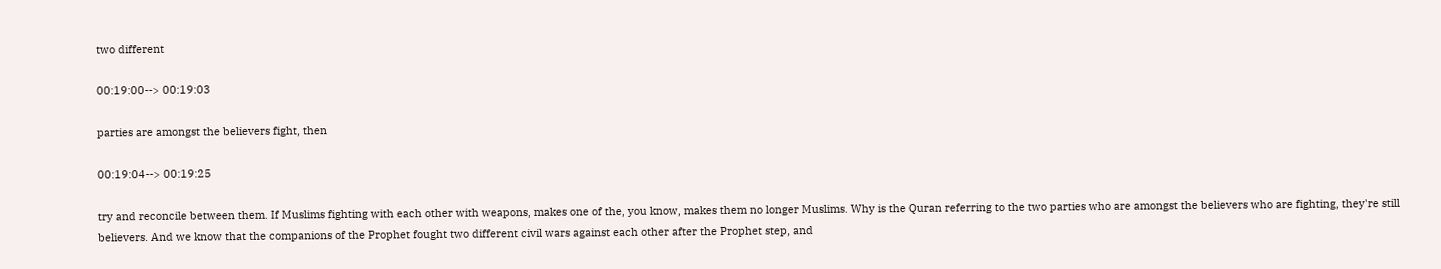two different

00:19:00--> 00:19:03

parties are amongst the believers fight, then

00:19:04--> 00:19:25

try and reconcile between them. If Muslims fighting with each other with weapons, makes one of the, you know, makes them no longer Muslims. Why is the Quran referring to the two parties who are amongst the believers who are fighting, they're still believers. And we know that the companions of the Prophet fought two different civil wars against each other after the Prophet step, and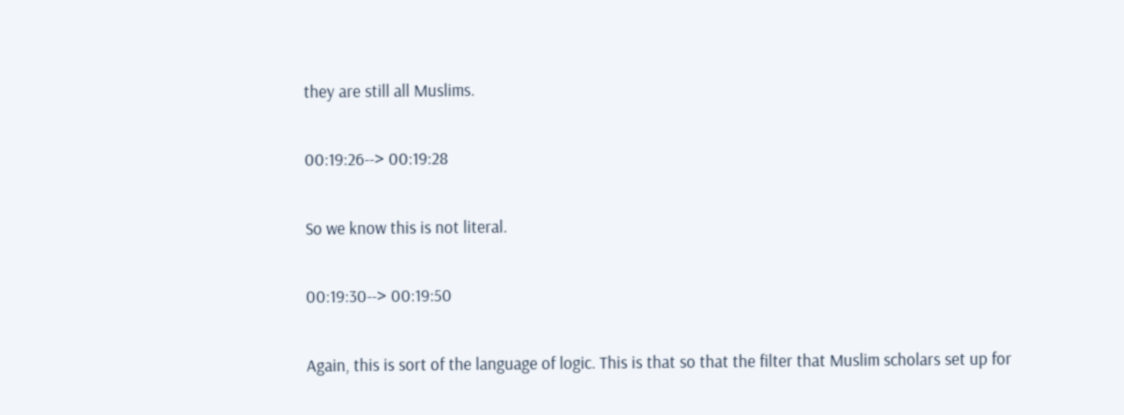they are still all Muslims.

00:19:26--> 00:19:28

So we know this is not literal.

00:19:30--> 00:19:50

Again, this is sort of the language of logic. This is that so that the filter that Muslim scholars set up for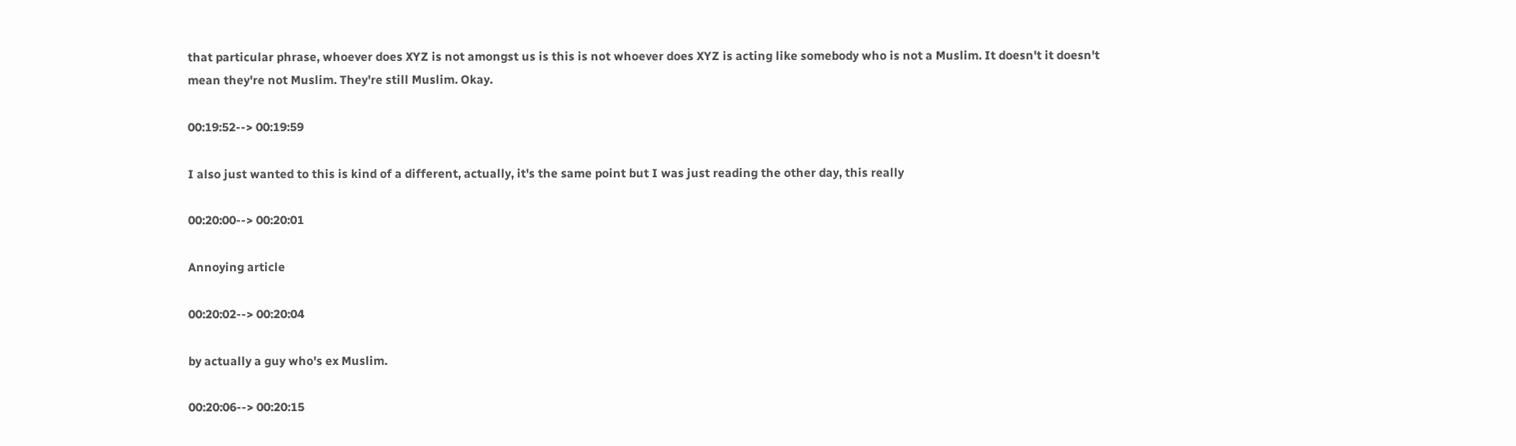that particular phrase, whoever does XYZ is not amongst us is this is not whoever does XYZ is acting like somebody who is not a Muslim. It doesn't it doesn't mean they're not Muslim. They're still Muslim. Okay.

00:19:52--> 00:19:59

I also just wanted to this is kind of a different, actually, it's the same point but I was just reading the other day, this really

00:20:00--> 00:20:01

Annoying article

00:20:02--> 00:20:04

by actually a guy who's ex Muslim.

00:20:06--> 00:20:15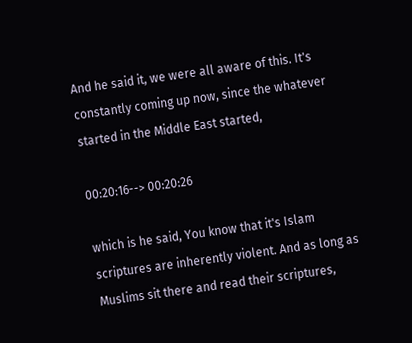And he said it, we were all aware of this. It's constantly coming up now, since the whatever started in the Middle East started,

00:20:16--> 00:20:26

which is he said, You know that it's Islam scriptures are inherently violent. And as long as Muslims sit there and read their scriptures,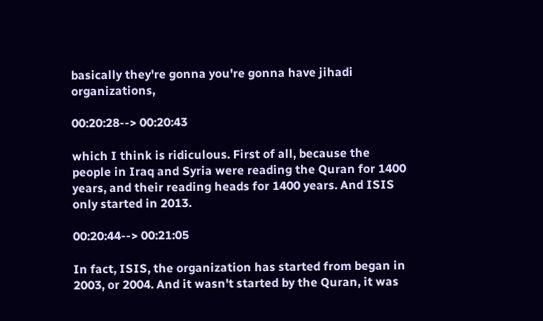basically they're gonna you're gonna have jihadi organizations,

00:20:28--> 00:20:43

which I think is ridiculous. First of all, because the people in Iraq and Syria were reading the Quran for 1400 years, and their reading heads for 1400 years. And ISIS only started in 2013.

00:20:44--> 00:21:05

In fact, ISIS, the organization has started from began in 2003, or 2004. And it wasn't started by the Quran, it was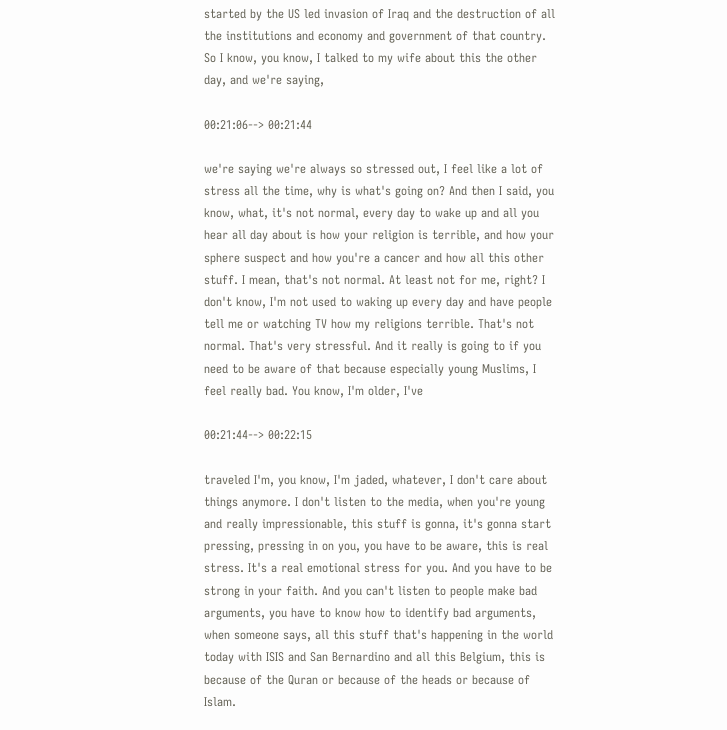started by the US led invasion of Iraq and the destruction of all the institutions and economy and government of that country. So I know, you know, I talked to my wife about this the other day, and we're saying,

00:21:06--> 00:21:44

we're saying we're always so stressed out, I feel like a lot of stress all the time, why is what's going on? And then I said, you know, what, it's not normal, every day to wake up and all you hear all day about is how your religion is terrible, and how your sphere suspect and how you're a cancer and how all this other stuff. I mean, that's not normal. At least not for me, right? I don't know, I'm not used to waking up every day and have people tell me or watching TV how my religions terrible. That's not normal. That's very stressful. And it really is going to if you need to be aware of that because especially young Muslims, I feel really bad. You know, I'm older, I've

00:21:44--> 00:22:15

traveled I'm, you know, I'm jaded, whatever, I don't care about things anymore. I don't listen to the media, when you're young and really impressionable, this stuff is gonna, it's gonna start pressing, pressing in on you, you have to be aware, this is real stress. It's a real emotional stress for you. And you have to be strong in your faith. And you can't listen to people make bad arguments, you have to know how to identify bad arguments, when someone says, all this stuff that's happening in the world today with ISIS and San Bernardino and all this Belgium, this is because of the Quran or because of the heads or because of Islam.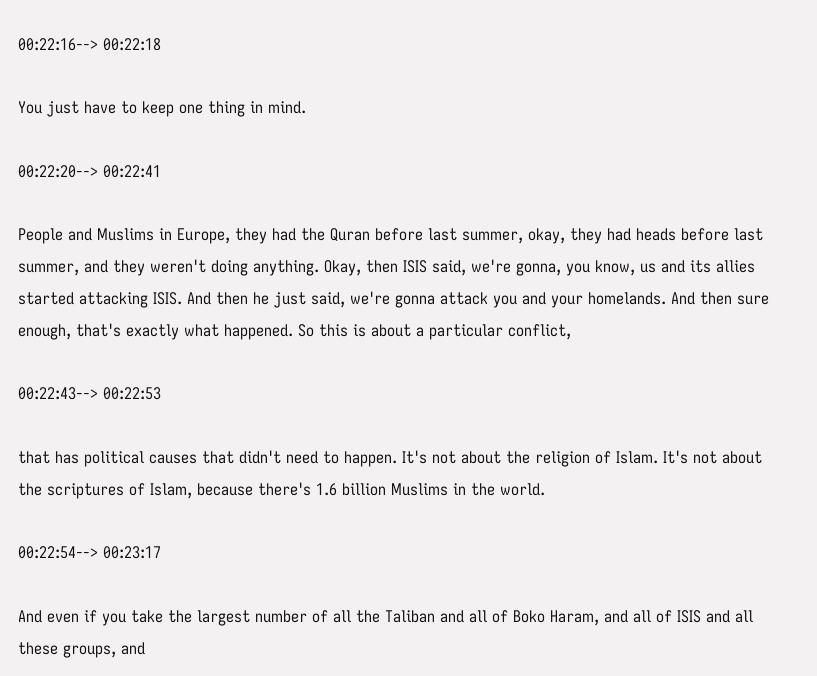00:22:16--> 00:22:18

You just have to keep one thing in mind.

00:22:20--> 00:22:41

People and Muslims in Europe, they had the Quran before last summer, okay, they had heads before last summer, and they weren't doing anything. Okay, then ISIS said, we're gonna, you know, us and its allies started attacking ISIS. And then he just said, we're gonna attack you and your homelands. And then sure enough, that's exactly what happened. So this is about a particular conflict,

00:22:43--> 00:22:53

that has political causes that didn't need to happen. It's not about the religion of Islam. It's not about the scriptures of Islam, because there's 1.6 billion Muslims in the world.

00:22:54--> 00:23:17

And even if you take the largest number of all the Taliban and all of Boko Haram, and all of ISIS and all these groups, and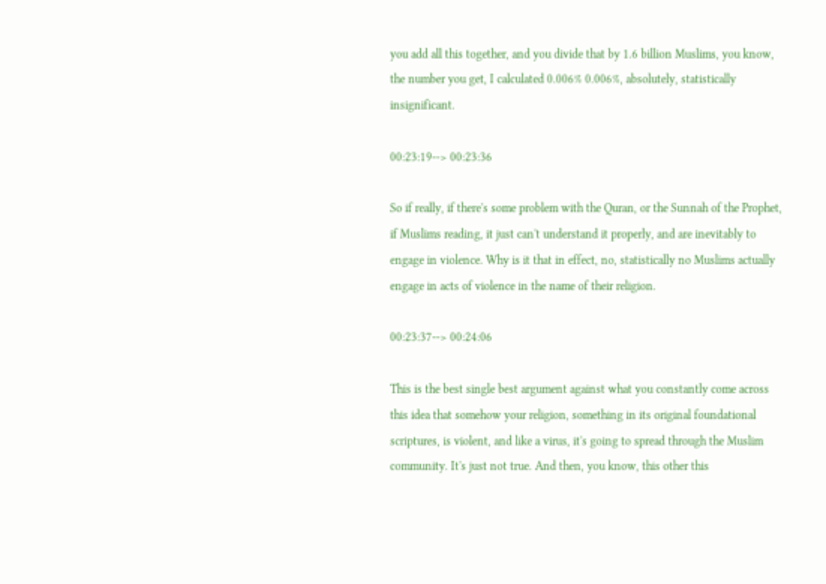you add all this together, and you divide that by 1.6 billion Muslims, you know, the number you get, I calculated 0.006% 0.006%, absolutely, statistically insignificant.

00:23:19--> 00:23:36

So if really, if there's some problem with the Quran, or the Sunnah of the Prophet, if Muslims reading, it just can't understand it properly, and are inevitably to engage in violence. Why is it that in effect, no, statistically no Muslims actually engage in acts of violence in the name of their religion.

00:23:37--> 00:24:06

This is the best single best argument against what you constantly come across this idea that somehow your religion, something in its original foundational scriptures, is violent, and like a virus, it's going to spread through the Muslim community. It's just not true. And then, you know, this other this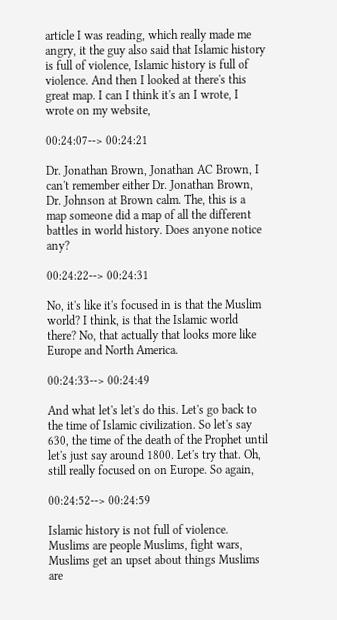article I was reading, which really made me angry, it the guy also said that Islamic history is full of violence, Islamic history is full of violence. And then I looked at there's this great map. I can I think it's an I wrote, I wrote on my website,

00:24:07--> 00:24:21

Dr. Jonathan Brown, Jonathan AC Brown, I can't remember either Dr. Jonathan Brown, Dr. Johnson at Brown calm. The, this is a map someone did a map of all the different battles in world history. Does anyone notice any?

00:24:22--> 00:24:31

No, it's like it's focused in is that the Muslim world? I think, is that the Islamic world there? No, that actually that looks more like Europe and North America.

00:24:33--> 00:24:49

And what let's let's do this. Let's go back to the time of Islamic civilization. So let's say 630, the time of the death of the Prophet until let's just say around 1800. Let's try that. Oh, still really focused on on Europe. So again,

00:24:52--> 00:24:59

Islamic history is not full of violence. Muslims are people Muslims, fight wars, Muslims get an upset about things Muslims are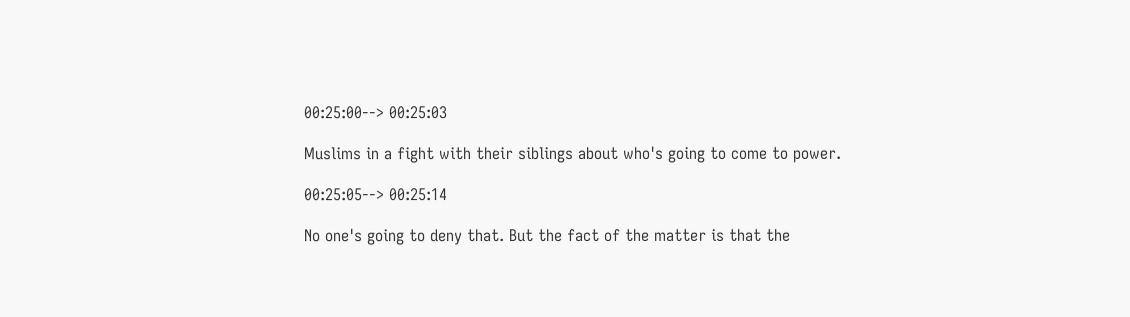00:25:00--> 00:25:03

Muslims in a fight with their siblings about who's going to come to power.

00:25:05--> 00:25:14

No one's going to deny that. But the fact of the matter is that the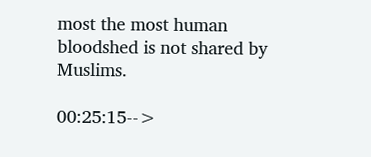most the most human bloodshed is not shared by Muslims.

00:25:15-->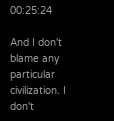00:25:24

And I don't blame any particular civilization. I don't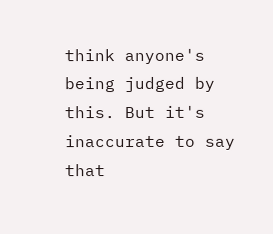think anyone's being judged by this. But it's inaccurate to say that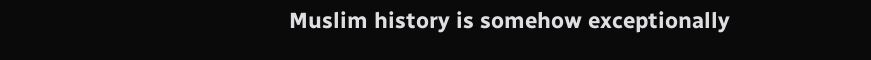Muslim history is somehow exceptionally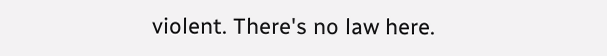violent. There's no law here.